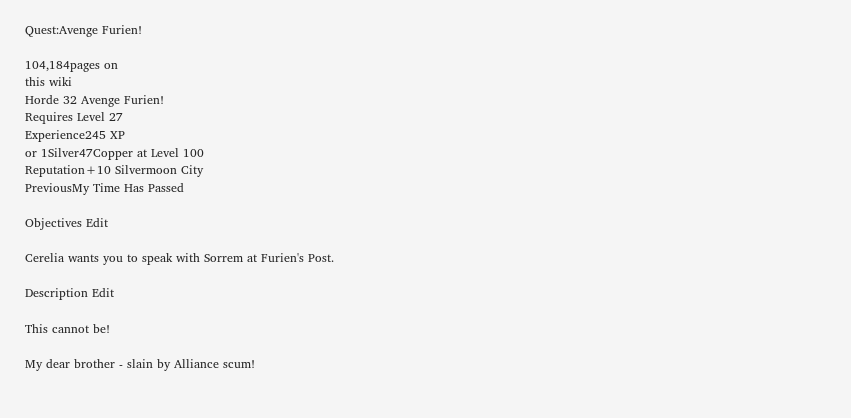Quest:Avenge Furien!

104,184pages on
this wiki
Horde 32 Avenge Furien!
Requires Level 27
Experience245 XP
or 1Silver47Copper at Level 100
Reputation+10 Silvermoon City
PreviousMy Time Has Passed

Objectives Edit

Cerelia wants you to speak with Sorrem at Furien's Post.

Description Edit

This cannot be!

My dear brother - slain by Alliance scum!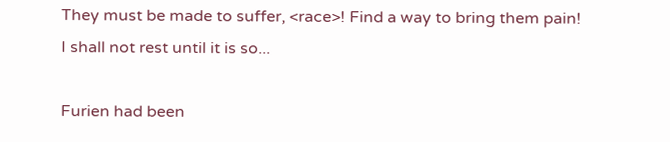They must be made to suffer, <race>! Find a way to bring them pain! I shall not rest until it is so...

Furien had been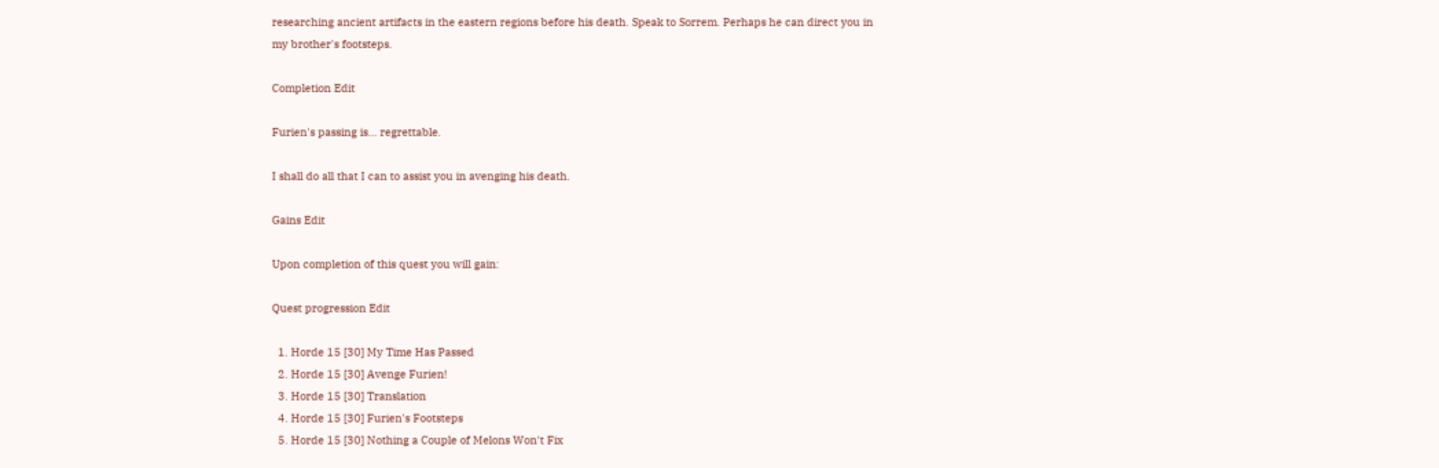researching ancient artifacts in the eastern regions before his death. Speak to Sorrem. Perhaps he can direct you in my brother's footsteps.

Completion Edit

Furien's passing is... regrettable.

I shall do all that I can to assist you in avenging his death.

Gains Edit

Upon completion of this quest you will gain:

Quest progression Edit

  1. Horde 15 [30] My Time Has Passed
  2. Horde 15 [30] Avenge Furien!
  3. Horde 15 [30] Translation
  4. Horde 15 [30] Furien's Footsteps
  5. Horde 15 [30] Nothing a Couple of Melons Won't Fix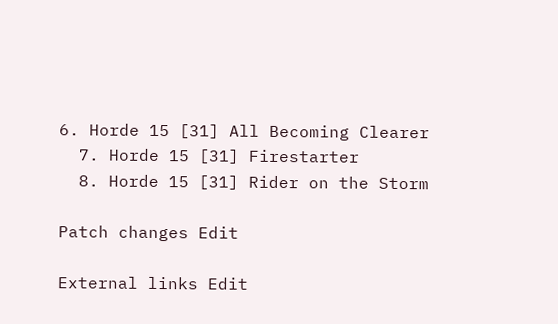6. Horde 15 [31] All Becoming Clearer
  7. Horde 15 [31] Firestarter
  8. Horde 15 [31] Rider on the Storm

Patch changes Edit

External links Edit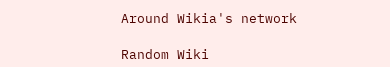Around Wikia's network

Random Wiki